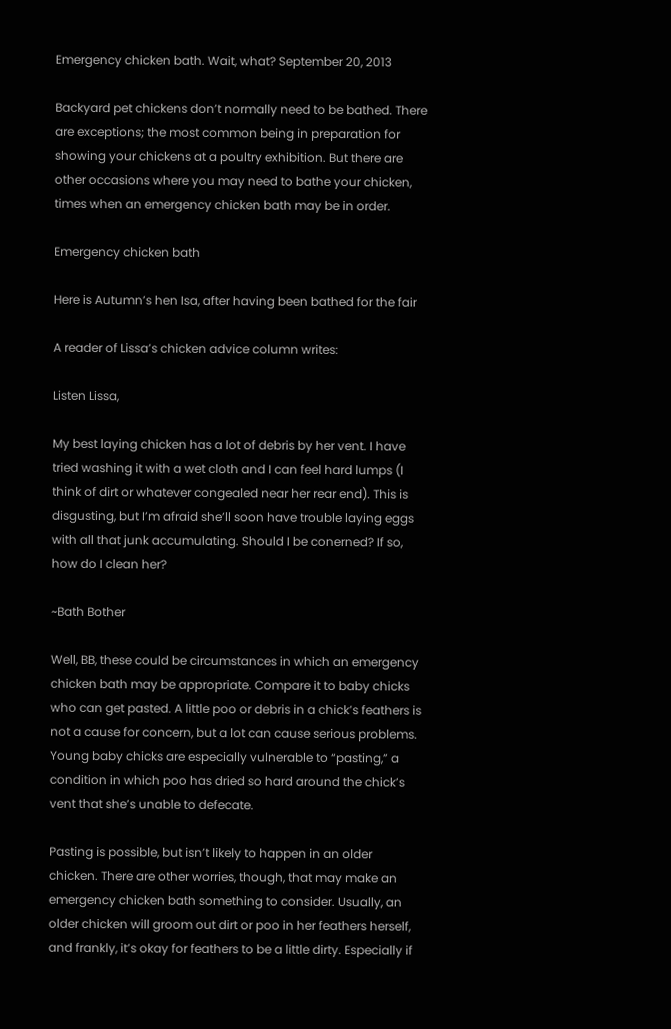Emergency chicken bath. Wait, what? September 20, 2013

Backyard pet chickens don’t normally need to be bathed. There are exceptions; the most common being in preparation for showing your chickens at a poultry exhibition. But there are other occasions where you may need to bathe your chicken, times when an emergency chicken bath may be in order.

Emergency chicken bath

Here is Autumn’s hen Isa, after having been bathed for the fair

A reader of Lissa’s chicken advice column writes:

Listen Lissa,

My best laying chicken has a lot of debris by her vent. I have tried washing it with a wet cloth and I can feel hard lumps (I think of dirt or whatever congealed near her rear end). This is disgusting, but I’m afraid she’ll soon have trouble laying eggs with all that junk accumulating. Should I be conerned? If so, how do I clean her?

~Bath Bother

Well, BB, these could be circumstances in which an emergency chicken bath may be appropriate. Compare it to baby chicks who can get pasted. A little poo or debris in a chick’s feathers is not a cause for concern, but a lot can cause serious problems. Young baby chicks are especially vulnerable to “pasting,” a condition in which poo has dried so hard around the chick’s vent that she’s unable to defecate.

Pasting is possible, but isn’t likely to happen in an older chicken. There are other worries, though, that may make an emergency chicken bath something to consider. Usually, an older chicken will groom out dirt or poo in her feathers herself, and frankly, it’s okay for feathers to be a little dirty. Especially if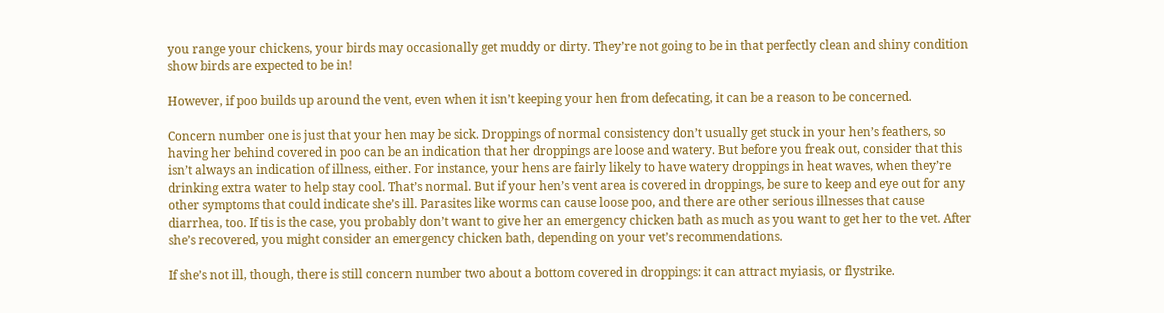you range your chickens, your birds may occasionally get muddy or dirty. They’re not going to be in that perfectly clean and shiny condition show birds are expected to be in!

However, if poo builds up around the vent, even when it isn’t keeping your hen from defecating, it can be a reason to be concerned.

Concern number one is just that your hen may be sick. Droppings of normal consistency don’t usually get stuck in your hen’s feathers, so having her behind covered in poo can be an indication that her droppings are loose and watery. But before you freak out, consider that this isn’t always an indication of illness, either. For instance, your hens are fairly likely to have watery droppings in heat waves, when they’re drinking extra water to help stay cool. That’s normal. But if your hen’s vent area is covered in droppings, be sure to keep and eye out for any other symptoms that could indicate she’s ill. Parasites like worms can cause loose poo, and there are other serious illnesses that cause diarrhea, too. If tis is the case, you probably don’t want to give her an emergency chicken bath as much as you want to get her to the vet. After she’s recovered, you might consider an emergency chicken bath, depending on your vet’s recommendations.

If she’s not ill, though, there is still concern number two about a bottom covered in droppings: it can attract myiasis, or flystrike.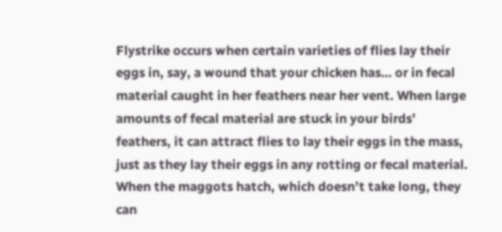Flystrike occurs when certain varieties of flies lay their eggs in, say, a wound that your chicken has… or in fecal material caught in her feathers near her vent. When large amounts of fecal material are stuck in your birds’ feathers, it can attract flies to lay their eggs in the mass, just as they lay their eggs in any rotting or fecal material. When the maggots hatch, which doesn’t take long, they can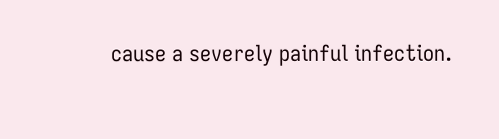cause a severely painful infection.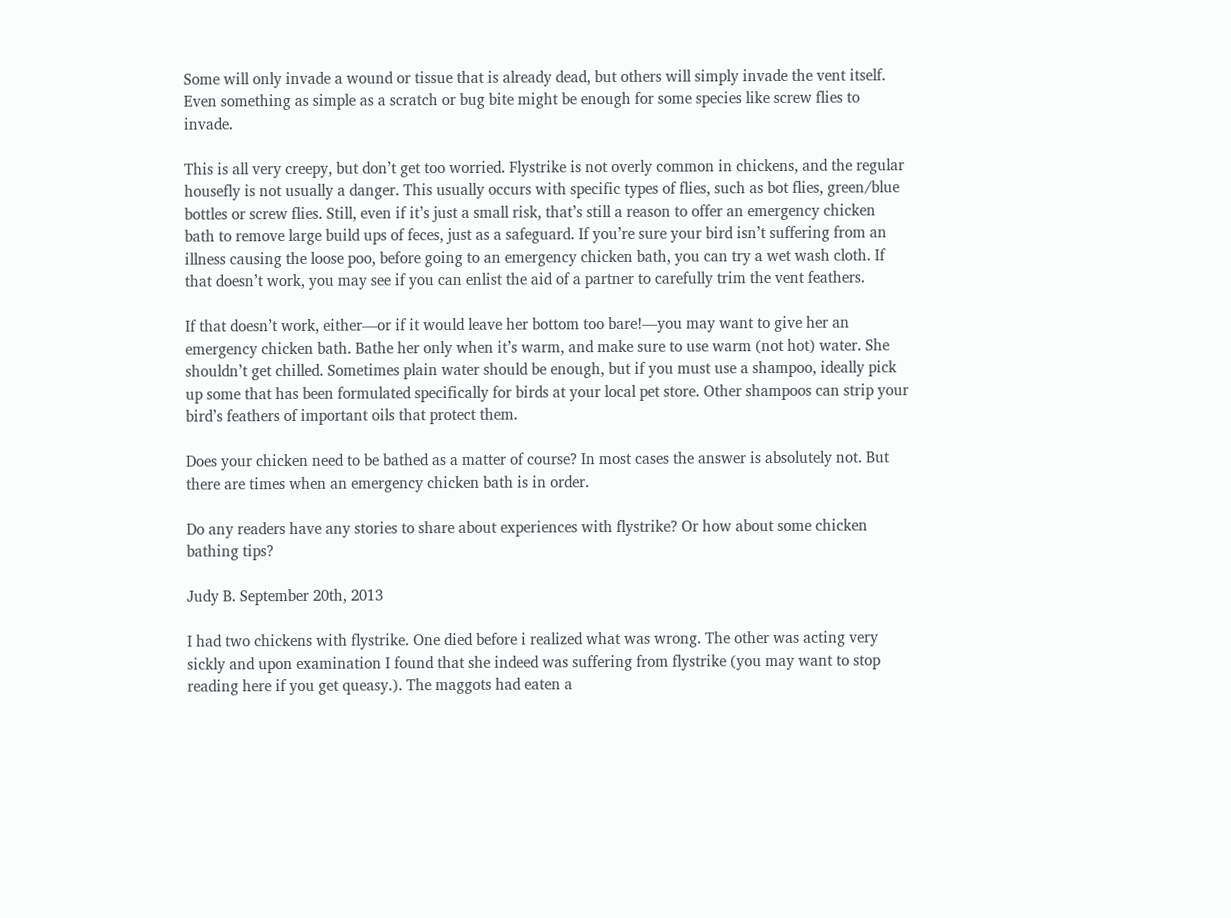Some will only invade a wound or tissue that is already dead, but others will simply invade the vent itself. Even something as simple as a scratch or bug bite might be enough for some species like screw flies to invade.

This is all very creepy, but don’t get too worried. Flystrike is not overly common in chickens, and the regular housefly is not usually a danger. This usually occurs with specific types of flies, such as bot flies, green/blue bottles or screw flies. Still, even if it’s just a small risk, that’s still a reason to offer an emergency chicken bath to remove large build ups of feces, just as a safeguard. If you’re sure your bird isn’t suffering from an illness causing the loose poo, before going to an emergency chicken bath, you can try a wet wash cloth. If that doesn’t work, you may see if you can enlist the aid of a partner to carefully trim the vent feathers.

If that doesn’t work, either—or if it would leave her bottom too bare!—you may want to give her an emergency chicken bath. Bathe her only when it’s warm, and make sure to use warm (not hot) water. She shouldn’t get chilled. Sometimes plain water should be enough, but if you must use a shampoo, ideally pick up some that has been formulated specifically for birds at your local pet store. Other shampoos can strip your bird’s feathers of important oils that protect them.

Does your chicken need to be bathed as a matter of course? In most cases the answer is absolutely not. But there are times when an emergency chicken bath is in order.

Do any readers have any stories to share about experiences with flystrike? Or how about some chicken bathing tips?

Judy B. September 20th, 2013

I had two chickens with flystrike. One died before i realized what was wrong. The other was acting very sickly and upon examination I found that she indeed was suffering from flystrike (you may want to stop reading here if you get queasy.). The maggots had eaten a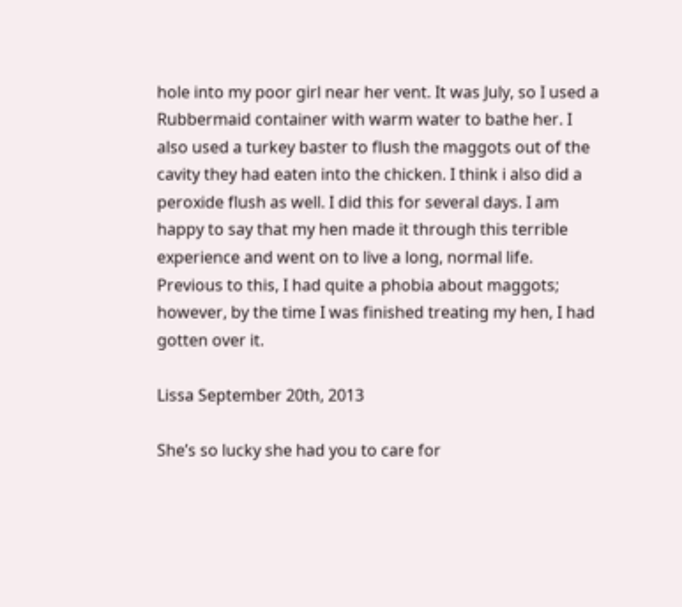hole into my poor girl near her vent. It was July, so I used a Rubbermaid container with warm water to bathe her. I also used a turkey baster to flush the maggots out of the cavity they had eaten into the chicken. I think i also did a peroxide flush as well. I did this for several days. I am happy to say that my hen made it through this terrible experience and went on to live a long, normal life. Previous to this, I had quite a phobia about maggots; however, by the time I was finished treating my hen, I had gotten over it.

Lissa September 20th, 2013

She’s so lucky she had you to care for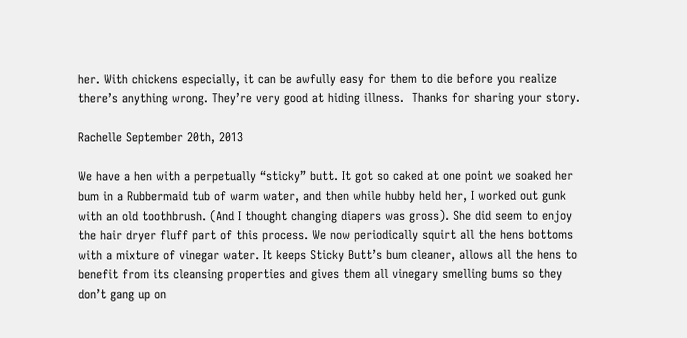her. With chickens especially, it can be awfully easy for them to die before you realize there’s anything wrong. They’re very good at hiding illness.  Thanks for sharing your story.

Rachelle September 20th, 2013

We have a hen with a perpetually “sticky” butt. It got so caked at one point we soaked her bum in a Rubbermaid tub of warm water, and then while hubby held her, I worked out gunk with an old toothbrush. (And I thought changing diapers was gross). She did seem to enjoy the hair dryer fluff part of this process. We now periodically squirt all the hens bottoms with a mixture of vinegar water. It keeps Sticky Butt’s bum cleaner, allows all the hens to benefit from its cleansing properties and gives them all vinegary smelling bums so they don’t gang up on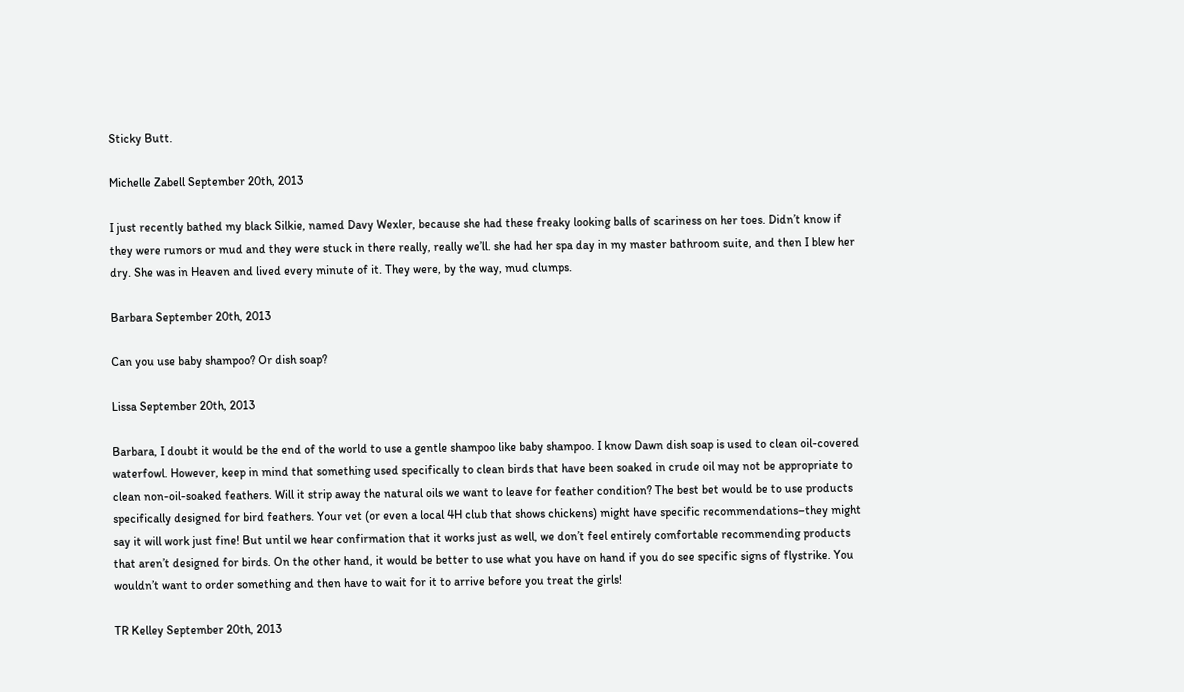Sticky Butt.

Michelle Zabell September 20th, 2013

I just recently bathed my black Silkie, named Davy Wexler, because she had these freaky looking balls of scariness on her toes. Didn’t know if they were rumors or mud and they were stuck in there really, really we’ll. she had her spa day in my master bathroom suite, and then I blew her dry. She was in Heaven and lived every minute of it. They were, by the way, mud clumps.

Barbara September 20th, 2013

Can you use baby shampoo? Or dish soap?

Lissa September 20th, 2013

Barbara, I doubt it would be the end of the world to use a gentle shampoo like baby shampoo. I know Dawn dish soap is used to clean oil-covered waterfowl. However, keep in mind that something used specifically to clean birds that have been soaked in crude oil may not be appropriate to clean non-oil-soaked feathers. Will it strip away the natural oils we want to leave for feather condition? The best bet would be to use products specifically designed for bird feathers. Your vet (or even a local 4H club that shows chickens) might have specific recommendations–they might say it will work just fine! But until we hear confirmation that it works just as well, we don’t feel entirely comfortable recommending products that aren’t designed for birds. On the other hand, it would be better to use what you have on hand if you do see specific signs of flystrike. You wouldn’t want to order something and then have to wait for it to arrive before you treat the girls!

TR Kelley September 20th, 2013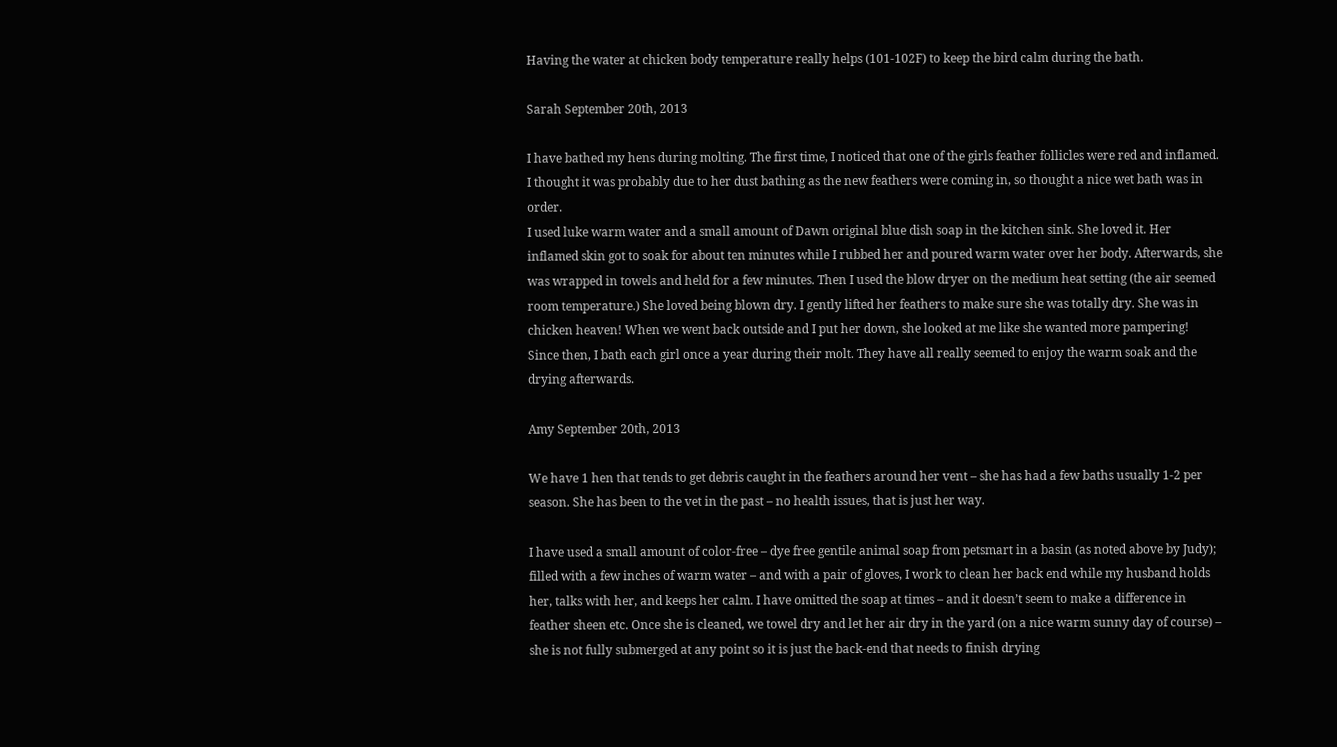Having the water at chicken body temperature really helps (101-102F) to keep the bird calm during the bath.

Sarah September 20th, 2013

I have bathed my hens during molting. The first time, I noticed that one of the girls feather follicles were red and inflamed. I thought it was probably due to her dust bathing as the new feathers were coming in, so thought a nice wet bath was in order.
I used luke warm water and a small amount of Dawn original blue dish soap in the kitchen sink. She loved it. Her inflamed skin got to soak for about ten minutes while I rubbed her and poured warm water over her body. Afterwards, she was wrapped in towels and held for a few minutes. Then I used the blow dryer on the medium heat setting (the air seemed room temperature.) She loved being blown dry. I gently lifted her feathers to make sure she was totally dry. She was in chicken heaven! When we went back outside and I put her down, she looked at me like she wanted more pampering!
Since then, I bath each girl once a year during their molt. They have all really seemed to enjoy the warm soak and the drying afterwards.

Amy September 20th, 2013

We have 1 hen that tends to get debris caught in the feathers around her vent – she has had a few baths usually 1-2 per season. She has been to the vet in the past – no health issues, that is just her way.

I have used a small amount of color-free – dye free gentile animal soap from petsmart in a basin (as noted above by Judy); filled with a few inches of warm water – and with a pair of gloves, I work to clean her back end while my husband holds her, talks with her, and keeps her calm. I have omitted the soap at times – and it doesn’t seem to make a difference in feather sheen etc. Once she is cleaned, we towel dry and let her air dry in the yard (on a nice warm sunny day of course) – she is not fully submerged at any point so it is just the back-end that needs to finish drying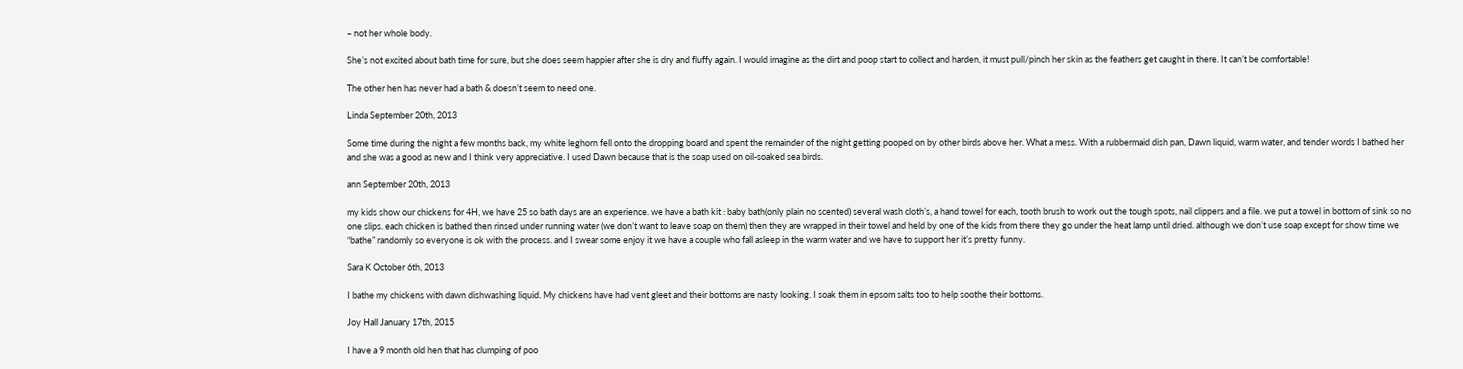– not her whole body.

She’s not excited about bath time for sure, but she does seem happier after she is dry and fluffy again. I would imagine as the dirt and poop start to collect and harden, it must pull/pinch her skin as the feathers get caught in there. It can’t be comfortable!

The other hen has never had a bath & doesn’t seem to need one.

Linda September 20th, 2013

Some time during the night a few months back, my white leghorn fell onto the dropping board and spent the remainder of the night getting pooped on by other birds above her. What a mess. With a rubbermaid dish pan, Dawn liquid, warm water, and tender words I bathed her and she was a good as new and I think very appreciative. I used Dawn because that is the soap used on oil-soaked sea birds.

ann September 20th, 2013

my kids show our chickens for 4H, we have 25 so bath days are an experience. we have a bath kit : baby bath(only plain no scented) several wash cloth’s, a hand towel for each, tooth brush to work out the tough spots, nail clippers and a file. we put a towel in bottom of sink so no one slips. each chicken is bathed then rinsed under running water (we don’t want to leave soap on them) then they are wrapped in their towel and held by one of the kids from there they go under the heat lamp until dried. although we don’t use soap except for show time we “bathe” randomly so everyone is ok with the process. and I swear some enjoy it we have a couple who fall asleep in the warm water and we have to support her it’s pretty funny.

Sara K October 6th, 2013

I bathe my chickens with dawn dishwashing liquid. My chickens have had vent gleet and their bottoms are nasty looking. I soak them in epsom salts too to help soothe their bottoms.

Joy Hall January 17th, 2015

I have a 9 month old hen that has clumping of poo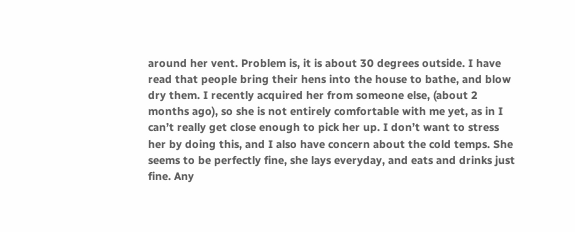around her vent. Problem is, it is about 30 degrees outside. I have read that people bring their hens into the house to bathe, and blow dry them. I recently acquired her from someone else, (about 2 months ago), so she is not entirely comfortable with me yet, as in I can’t really get close enough to pick her up. I don’t want to stress her by doing this, and I also have concern about the cold temps. She seems to be perfectly fine, she lays everyday, and eats and drinks just fine. Any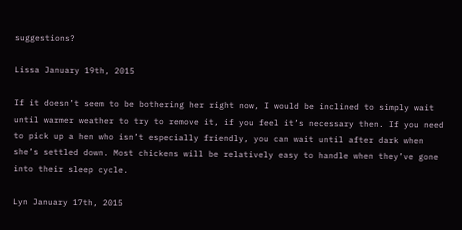suggestions?

Lissa January 19th, 2015

If it doesn’t seem to be bothering her right now, I would be inclined to simply wait until warmer weather to try to remove it, if you feel it’s necessary then. If you need to pick up a hen who isn’t especially friendly, you can wait until after dark when she’s settled down. Most chickens will be relatively easy to handle when they’ve gone into their sleep cycle.

Lyn January 17th, 2015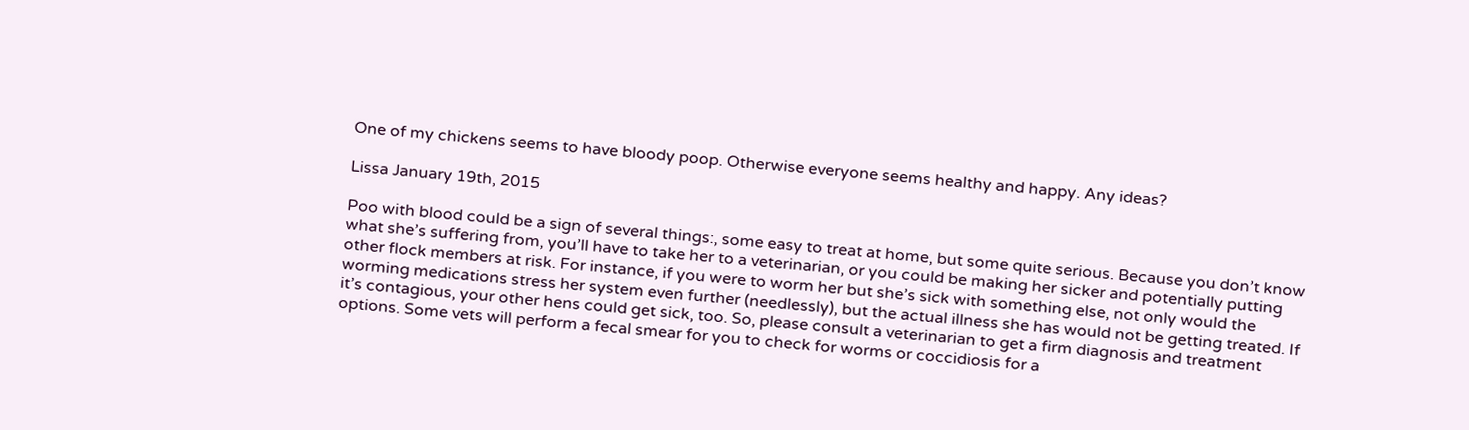One of my chickens seems to have bloody poop. Otherwise everyone seems healthy and happy. Any ideas?

Lissa January 19th, 2015

Poo with blood could be a sign of several things:, some easy to treat at home, but some quite serious. Because you don’t know what she’s suffering from, you’ll have to take her to a veterinarian, or you could be making her sicker and potentially putting other flock members at risk. For instance, if you were to worm her but she’s sick with something else, not only would the worming medications stress her system even further (needlessly), but the actual illness she has would not be getting treated. If it’s contagious, your other hens could get sick, too. So, please consult a veterinarian to get a firm diagnosis and treatment options. Some vets will perform a fecal smear for you to check for worms or coccidiosis for a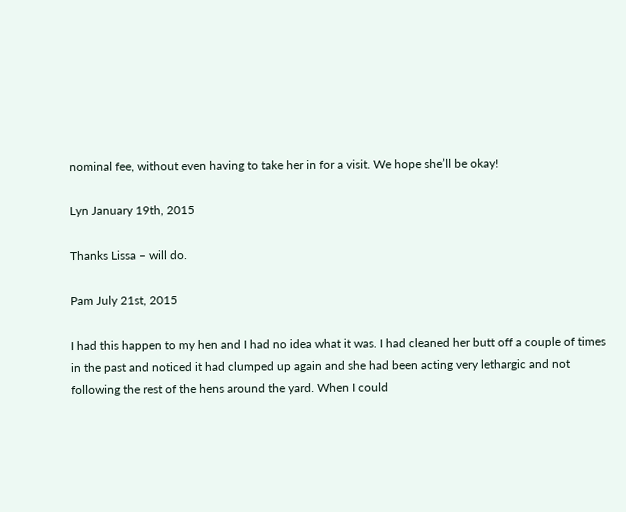nominal fee, without even having to take her in for a visit. We hope she’ll be okay!

Lyn January 19th, 2015

Thanks Lissa – will do.

Pam July 21st, 2015

I had this happen to my hen and I had no idea what it was. I had cleaned her butt off a couple of times in the past and noticed it had clumped up again and she had been acting very lethargic and not following the rest of the hens around the yard. When I could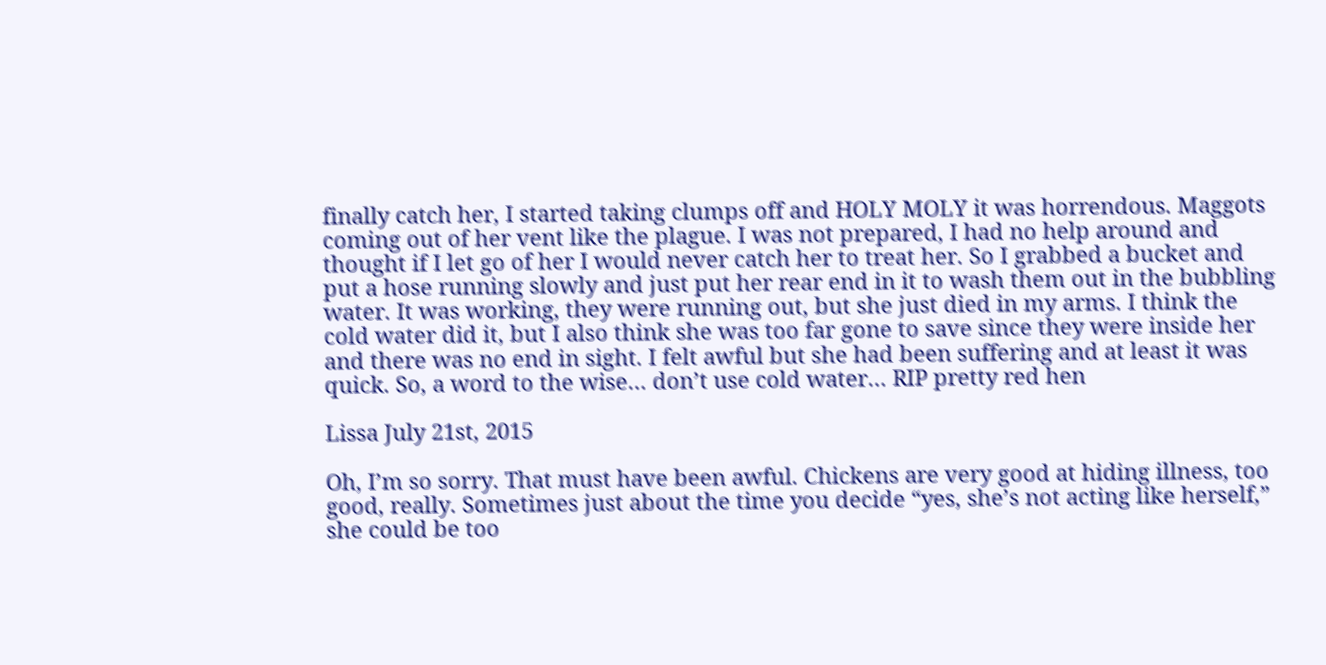finally catch her, I started taking clumps off and HOLY MOLY it was horrendous. Maggots coming out of her vent like the plague. I was not prepared, I had no help around and thought if I let go of her I would never catch her to treat her. So I grabbed a bucket and put a hose running slowly and just put her rear end in it to wash them out in the bubbling water. It was working, they were running out, but she just died in my arms. I think the cold water did it, but I also think she was too far gone to save since they were inside her and there was no end in sight. I felt awful but she had been suffering and at least it was quick. So, a word to the wise… don’t use cold water… RIP pretty red hen

Lissa July 21st, 2015

Oh, I’m so sorry. That must have been awful. Chickens are very good at hiding illness, too good, really. Sometimes just about the time you decide “yes, she’s not acting like herself,” she could be too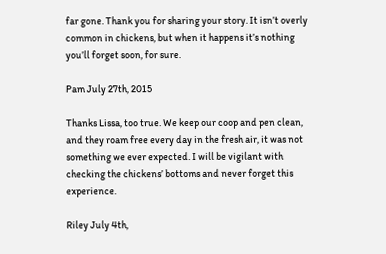far gone. Thank you for sharing your story. It isn’t overly common in chickens, but when it happens it’s nothing you’ll forget soon, for sure.

Pam July 27th, 2015

Thanks Lissa, too true. We keep our coop and pen clean, and they roam free every day in the fresh air, it was not something we ever expected. I will be vigilant with checking the chickens’ bottoms and never forget this experience.

Riley July 4th,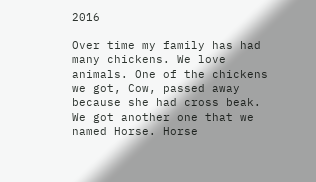2016

Over time my family has had many chickens. We love animals. One of the chickens we got, Cow, passed away because she had cross beak. We got another one that we named Horse. Horse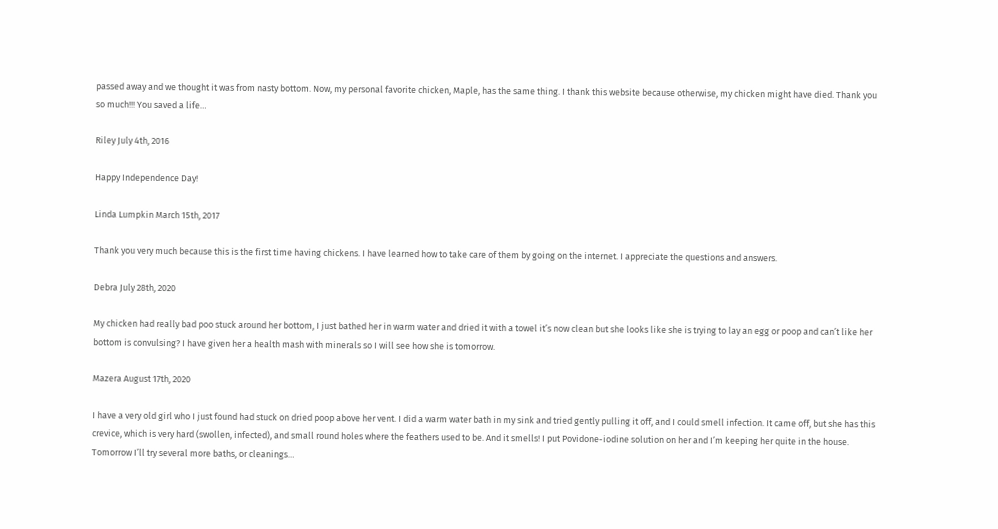passed away and we thought it was from nasty bottom. Now, my personal favorite chicken, Maple, has the same thing. I thank this website because otherwise, my chicken might have died. Thank you so much!!! You saved a life…

Riley July 4th, 2016

Happy Independence Day!

Linda Lumpkin March 15th, 2017

Thank you very much because this is the first time having chickens. I have learned how to take care of them by going on the internet. I appreciate the questions and answers.

Debra July 28th, 2020

My chicken had really bad poo stuck around her bottom, I just bathed her in warm water and dried it with a towel it’s now clean but she looks like she is trying to lay an egg or poop and can’t like her bottom is convulsing? I have given her a health mash with minerals so I will see how she is tomorrow.

Mazera August 17th, 2020

I have a very old girl who I just found had stuck on dried poop above her vent. I did a warm water bath in my sink and tried gently pulling it off, and I could smell infection. It came off, but she has this crevice, which is very hard (swollen, infected), and small round holes where the feathers used to be. And it smells! I put Povidone-iodine solution on her and I’m keeping her quite in the house. Tomorrow I’ll try several more baths, or cleanings…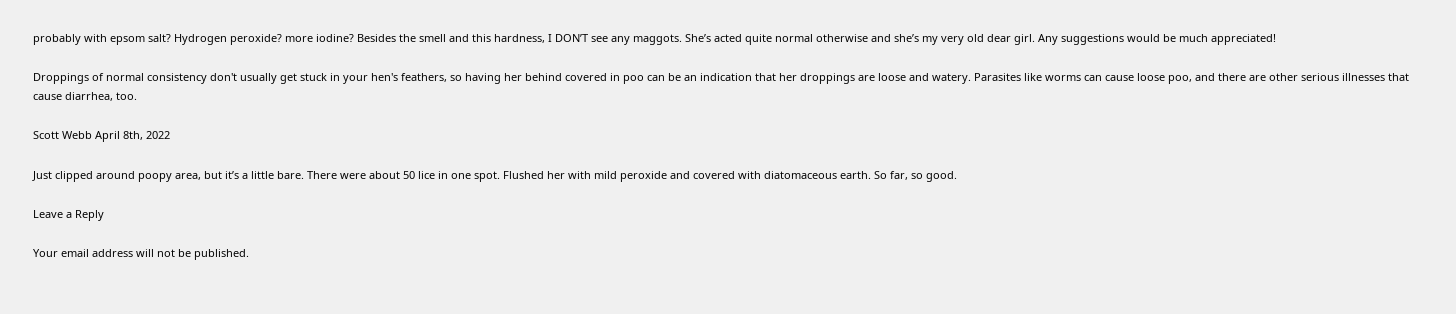probably with epsom salt? Hydrogen peroxide? more iodine? Besides the smell and this hardness, I DON’T see any maggots. She’s acted quite normal otherwise and she’s my very old dear girl. Any suggestions would be much appreciated!

Droppings of normal consistency don't usually get stuck in your hen's feathers, so having her behind covered in poo can be an indication that her droppings are loose and watery. Parasites like worms can cause loose poo, and there are other serious illnesses that cause diarrhea, too.

Scott Webb April 8th, 2022

Just clipped around poopy area, but it’s a little bare. There were about 50 lice in one spot. Flushed her with mild peroxide and covered with diatomaceous earth. So far, so good.

Leave a Reply

Your email address will not be published.